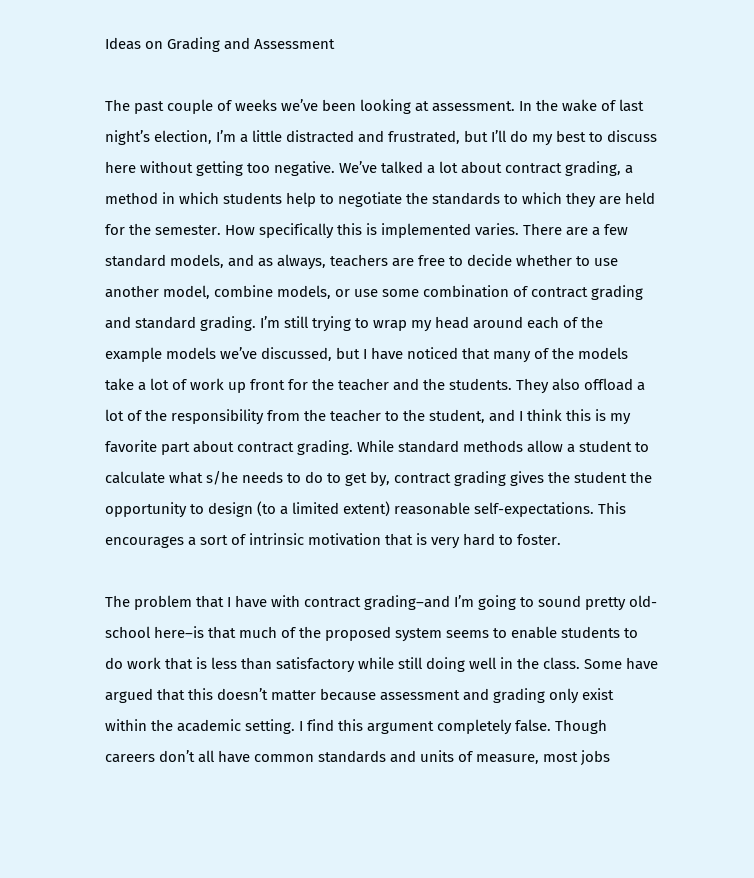Ideas on Grading and Assessment

The past couple of weeks we’ve been looking at assessment. In the wake of last night’s election, I’m a little distracted and frustrated, but I’ll do my best to discuss here without getting too negative. We’ve talked a lot about contract grading, a method in which students help to negotiate the standards to which they are held for the semester. How specifically this is implemented varies. There are a few standard models, and as always, teachers are free to decide whether to use another model, combine models, or use some combination of contract grading and standard grading. I’m still trying to wrap my head around each of the example models we’ve discussed, but I have noticed that many of the models take a lot of work up front for the teacher and the students. They also offload a lot of the responsibility from the teacher to the student, and I think this is my favorite part about contract grading. While standard methods allow a student to calculate what s/he needs to do to get by, contract grading gives the student the opportunity to design (to a limited extent) reasonable self-expectations. This encourages a sort of intrinsic motivation that is very hard to foster.

The problem that I have with contract grading–and I’m going to sound pretty old-school here–is that much of the proposed system seems to enable students to do work that is less than satisfactory while still doing well in the class. Some have argued that this doesn’t matter because assessment and grading only exist within the academic setting. I find this argument completely false. Though careers don’t all have common standards and units of measure, most jobs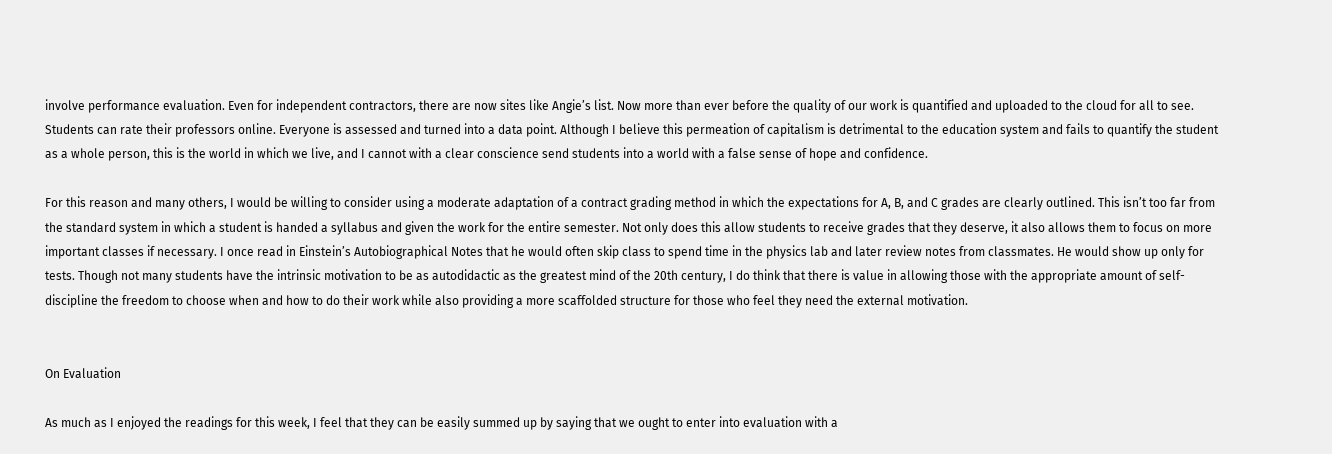involve performance evaluation. Even for independent contractors, there are now sites like Angie’s list. Now more than ever before the quality of our work is quantified and uploaded to the cloud for all to see. Students can rate their professors online. Everyone is assessed and turned into a data point. Although I believe this permeation of capitalism is detrimental to the education system and fails to quantify the student as a whole person, this is the world in which we live, and I cannot with a clear conscience send students into a world with a false sense of hope and confidence.

For this reason and many others, I would be willing to consider using a moderate adaptation of a contract grading method in which the expectations for A, B, and C grades are clearly outlined. This isn’t too far from the standard system in which a student is handed a syllabus and given the work for the entire semester. Not only does this allow students to receive grades that they deserve, it also allows them to focus on more important classes if necessary. I once read in Einstein’s Autobiographical Notes that he would often skip class to spend time in the physics lab and later review notes from classmates. He would show up only for tests. Though not many students have the intrinsic motivation to be as autodidactic as the greatest mind of the 20th century, I do think that there is value in allowing those with the appropriate amount of self-discipline the freedom to choose when and how to do their work while also providing a more scaffolded structure for those who feel they need the external motivation.


On Evaluation

As much as I enjoyed the readings for this week, I feel that they can be easily summed up by saying that we ought to enter into evaluation with a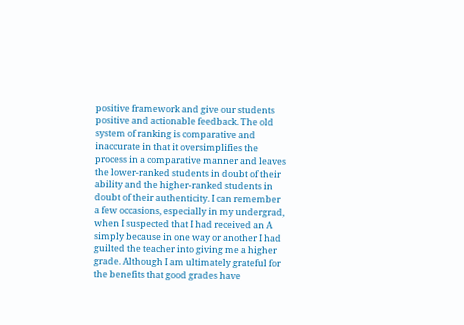positive framework and give our students positive and actionable feedback. The old system of ranking is comparative and inaccurate in that it oversimplifies the process in a comparative manner and leaves the lower-ranked students in doubt of their ability and the higher-ranked students in doubt of their authenticity. I can remember a few occasions, especially in my undergrad, when I suspected that I had received an A simply because in one way or another I had guilted the teacher into giving me a higher grade. Although I am ultimately grateful for the benefits that good grades have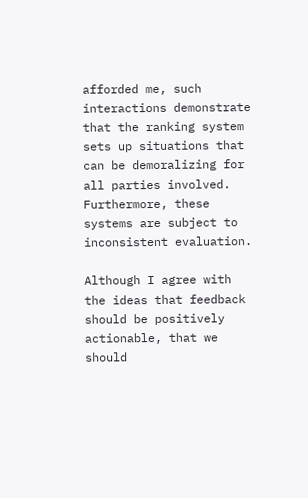afforded me, such interactions demonstrate that the ranking system sets up situations that can be demoralizing for all parties involved. Furthermore, these systems are subject to inconsistent evaluation.

Although I agree with the ideas that feedback should be positively actionable, that we should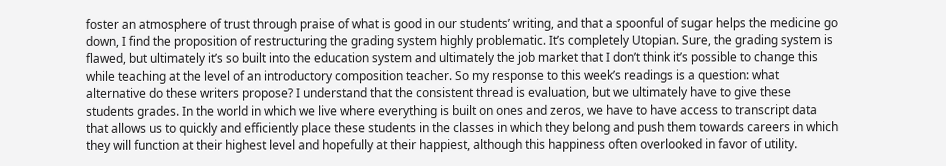foster an atmosphere of trust through praise of what is good in our students’ writing, and that a spoonful of sugar helps the medicine go down, I find the proposition of restructuring the grading system highly problematic. It’s completely Utopian. Sure, the grading system is flawed, but ultimately it’s so built into the education system and ultimately the job market that I don’t think it’s possible to change this while teaching at the level of an introductory composition teacher. So my response to this week’s readings is a question: what alternative do these writers propose? I understand that the consistent thread is evaluation, but we ultimately have to give these students grades. In the world in which we live where everything is built on ones and zeros, we have to have access to transcript data that allows us to quickly and efficiently place these students in the classes in which they belong and push them towards careers in which they will function at their highest level and hopefully at their happiest, although this happiness often overlooked in favor of utility.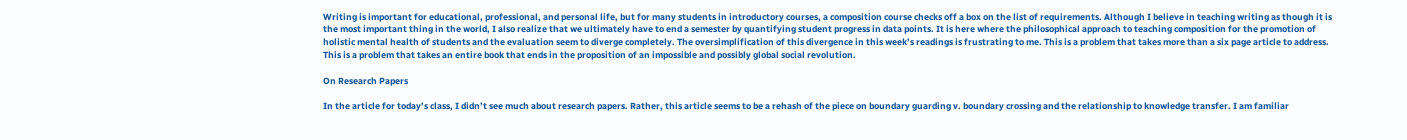Writing is important for educational, professional, and personal life, but for many students in introductory courses, a composition course checks off a box on the list of requirements. Although I believe in teaching writing as though it is the most important thing in the world, I also realize that we ultimately have to end a semester by quantifying student progress in data points. It is here where the philosophical approach to teaching composition for the promotion of holistic mental health of students and the evaluation seem to diverge completely. The oversimplification of this divergence in this week’s readings is frustrating to me. This is a problem that takes more than a six page article to address. This is a problem that takes an entire book that ends in the proposition of an impossible and possibly global social revolution.

On Research Papers

In the article for today’s class, I didn’t see much about research papers. Rather, this article seems to be a rehash of the piece on boundary guarding v. boundary crossing and the relationship to knowledge transfer. I am familiar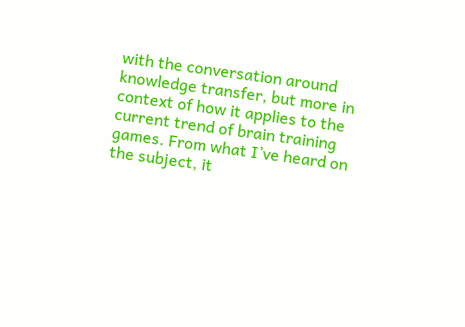with the conversation around knowledge transfer, but more in context of how it applies to the current trend of brain training games. From what I’ve heard on the subject, it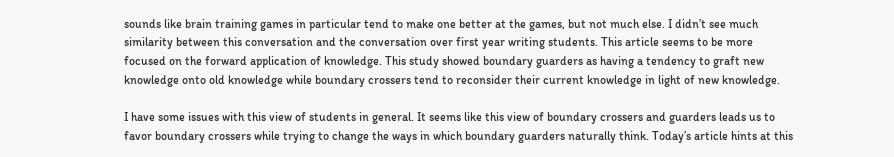sounds like brain training games in particular tend to make one better at the games, but not much else. I didn’t see much similarity between this conversation and the conversation over first year writing students. This article seems to be more focused on the forward application of knowledge. This study showed boundary guarders as having a tendency to graft new knowledge onto old knowledge while boundary crossers tend to reconsider their current knowledge in light of new knowledge.

I have some issues with this view of students in general. It seems like this view of boundary crossers and guarders leads us to favor boundary crossers while trying to change the ways in which boundary guarders naturally think. Today’s article hints at this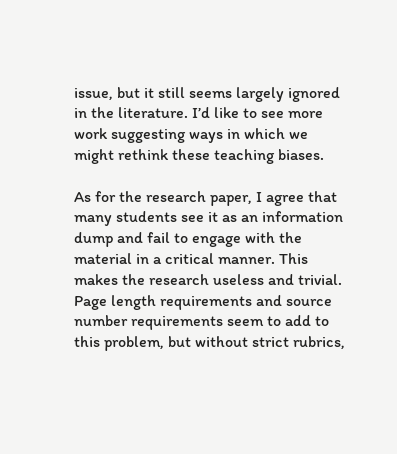issue, but it still seems largely ignored in the literature. I’d like to see more work suggesting ways in which we might rethink these teaching biases.

As for the research paper, I agree that many students see it as an information dump and fail to engage with the material in a critical manner. This makes the research useless and trivial. Page length requirements and source number requirements seem to add to this problem, but without strict rubrics,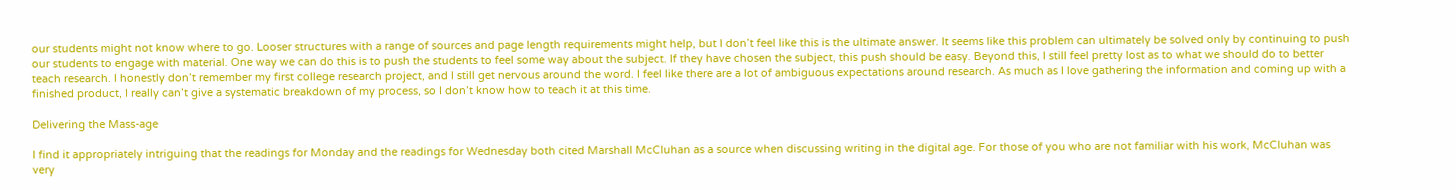our students might not know where to go. Looser structures with a range of sources and page length requirements might help, but I don’t feel like this is the ultimate answer. It seems like this problem can ultimately be solved only by continuing to push our students to engage with material. One way we can do this is to push the students to feel some way about the subject. If they have chosen the subject, this push should be easy. Beyond this, I still feel pretty lost as to what we should do to better teach research. I honestly don’t remember my first college research project, and I still get nervous around the word. I feel like there are a lot of ambiguous expectations around research. As much as I love gathering the information and coming up with a finished product, I really can’t give a systematic breakdown of my process, so I don’t know how to teach it at this time.

Delivering the Mass-age

I find it appropriately intriguing that the readings for Monday and the readings for Wednesday both cited Marshall McCluhan as a source when discussing writing in the digital age. For those of you who are not familiar with his work, McCluhan was very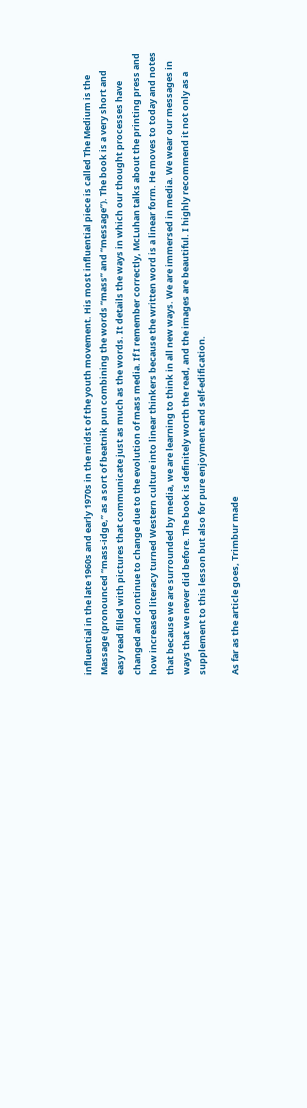influential in the late 1960s and early 1970s in the midst of the youth movement. His most influential piece is called The Medium is the Massage (pronounced “mass-idge,” as a sort of beatnik pun combining the words “mass” and “message”). The book is a very short and easy read filled with pictures that communicate just as much as the words. It details the ways in which our thought processes have changed and continue to change due to the evolution of mass media. If I remember correctly, McLuhan talks about the printing press and how increased literacy turned Western culture into linear thinkers because the written word is a linear form. He moves to today and notes that because we are surrounded by media, we are learning to think in all new ways. We are immersed in media. We wear our messages in ways that we never did before. The book is definitely worth the read, and the images are beautiful. I highly recommend it not only as a supplement to this lesson but also for pure enjoyment and self-edification.

As far as the article goes, Trimbur made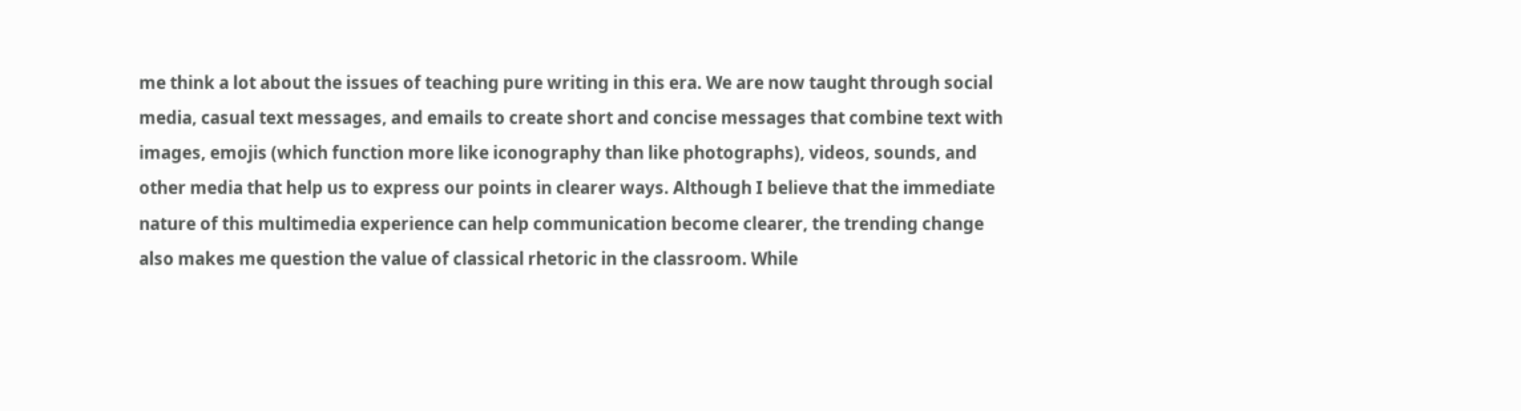me think a lot about the issues of teaching pure writing in this era. We are now taught through social media, casual text messages, and emails to create short and concise messages that combine text with images, emojis (which function more like iconography than like photographs), videos, sounds, and other media that help us to express our points in clearer ways. Although I believe that the immediate nature of this multimedia experience can help communication become clearer, the trending change also makes me question the value of classical rhetoric in the classroom. While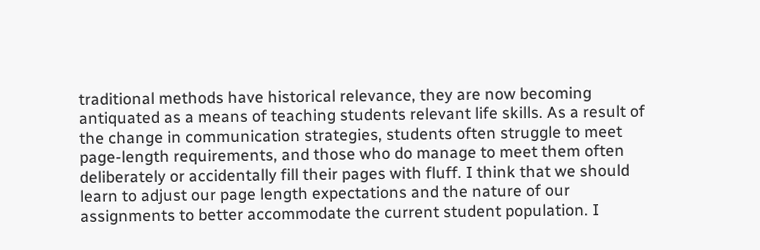traditional methods have historical relevance, they are now becoming antiquated as a means of teaching students relevant life skills. As a result of the change in communication strategies, students often struggle to meet page-length requirements, and those who do manage to meet them often deliberately or accidentally fill their pages with fluff. I think that we should learn to adjust our page length expectations and the nature of our assignments to better accommodate the current student population. I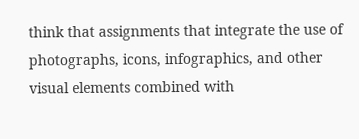think that assignments that integrate the use of photographs, icons, infographics, and other visual elements combined with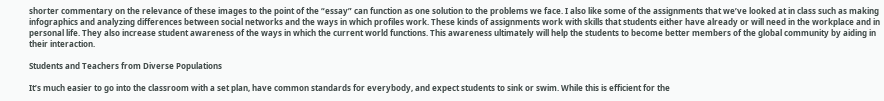shorter commentary on the relevance of these images to the point of the “essay” can function as one solution to the problems we face. I also like some of the assignments that we’ve looked at in class such as making infographics and analyzing differences between social networks and the ways in which profiles work. These kinds of assignments work with skills that students either have already or will need in the workplace and in personal life. They also increase student awareness of the ways in which the current world functions. This awareness ultimately will help the students to become better members of the global community by aiding in their interaction.

Students and Teachers from Diverse Populations

It’s much easier to go into the classroom with a set plan, have common standards for everybody, and expect students to sink or swim. While this is efficient for the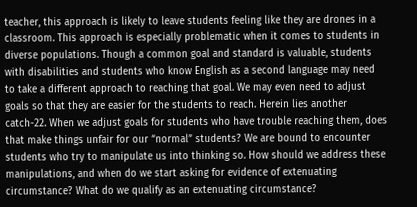teacher, this approach is likely to leave students feeling like they are drones in a classroom. This approach is especially problematic when it comes to students in diverse populations. Though a common goal and standard is valuable, students with disabilities and students who know English as a second language may need to take a different approach to reaching that goal. We may even need to adjust goals so that they are easier for the students to reach. Herein lies another catch-22. When we adjust goals for students who have trouble reaching them, does that make things unfair for our “normal” students? We are bound to encounter students who try to manipulate us into thinking so. How should we address these manipulations, and when do we start asking for evidence of extenuating circumstance? What do we qualify as an extenuating circumstance?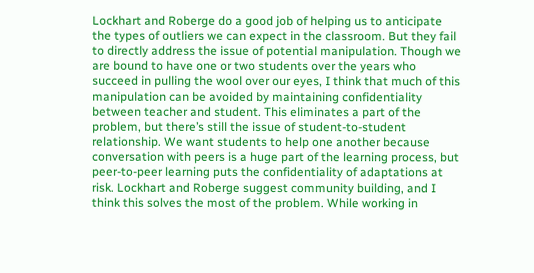Lockhart and Roberge do a good job of helping us to anticipate the types of outliers we can expect in the classroom. But they fail to directly address the issue of potential manipulation. Though we are bound to have one or two students over the years who succeed in pulling the wool over our eyes, I think that much of this manipulation can be avoided by maintaining confidentiality between teacher and student. This eliminates a part of the problem, but there’s still the issue of student-to-student relationship. We want students to help one another because conversation with peers is a huge part of the learning process, but peer-to-peer learning puts the confidentiality of adaptations at risk. Lockhart and Roberge suggest community building, and I think this solves the most of the problem. While working in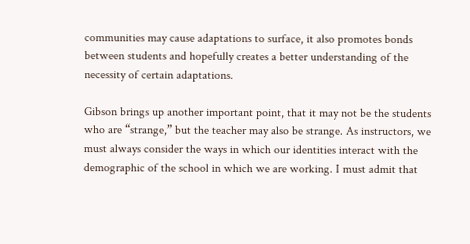communities may cause adaptations to surface, it also promotes bonds between students and hopefully creates a better understanding of the necessity of certain adaptations.

Gibson brings up another important point, that it may not be the students who are “strange,” but the teacher may also be strange. As instructors, we must always consider the ways in which our identities interact with the demographic of the school in which we are working. I must admit that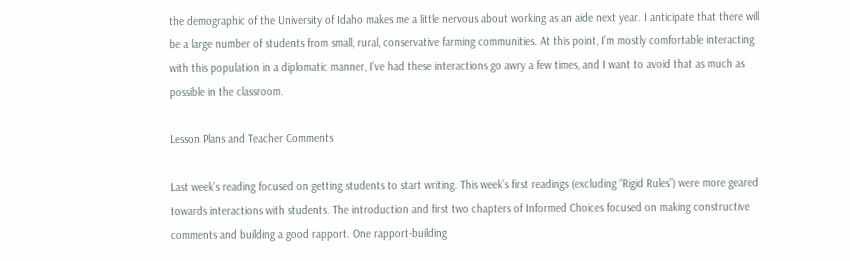the demographic of the University of Idaho makes me a little nervous about working as an aide next year. I anticipate that there will be a large number of students from small, rural, conservative farming communities. At this point, I’m mostly comfortable interacting with this population in a diplomatic manner, I’ve had these interactions go awry a few times, and I want to avoid that as much as possible in the classroom.

Lesson Plans and Teacher Comments

Last week’s reading focused on getting students to start writing. This week’s first readings (excluding “Rigid Rules”) were more geared towards interactions with students. The introduction and first two chapters of Informed Choices focused on making constructive comments and building a good rapport. One rapport-building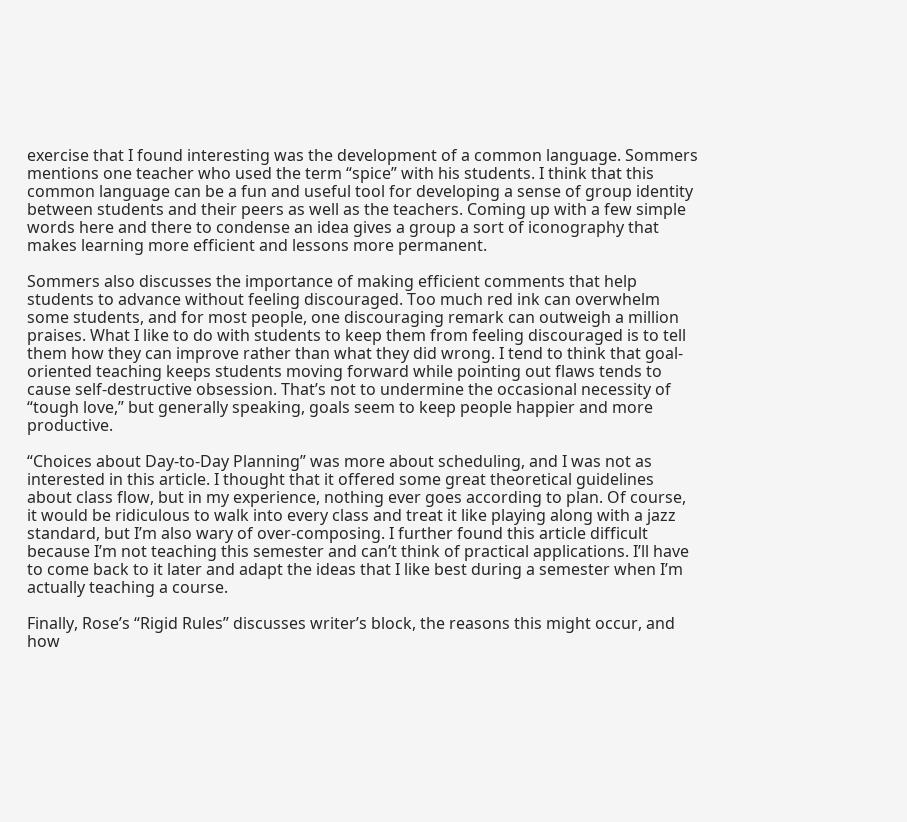exercise that I found interesting was the development of a common language. Sommers mentions one teacher who used the term “spice” with his students. I think that this common language can be a fun and useful tool for developing a sense of group identity between students and their peers as well as the teachers. Coming up with a few simple words here and there to condense an idea gives a group a sort of iconography that makes learning more efficient and lessons more permanent.

Sommers also discusses the importance of making efficient comments that help students to advance without feeling discouraged. Too much red ink can overwhelm some students, and for most people, one discouraging remark can outweigh a million praises. What I like to do with students to keep them from feeling discouraged is to tell them how they can improve rather than what they did wrong. I tend to think that goal-oriented teaching keeps students moving forward while pointing out flaws tends to cause self-destructive obsession. That’s not to undermine the occasional necessity of “tough love,” but generally speaking, goals seem to keep people happier and more productive.

“Choices about Day-to-Day Planning” was more about scheduling, and I was not as interested in this article. I thought that it offered some great theoretical guidelines about class flow, but in my experience, nothing ever goes according to plan. Of course, it would be ridiculous to walk into every class and treat it like playing along with a jazz standard, but I’m also wary of over-composing. I further found this article difficult because I’m not teaching this semester and can’t think of practical applications. I’ll have to come back to it later and adapt the ideas that I like best during a semester when I’m actually teaching a course.

Finally, Rose’s “Rigid Rules” discusses writer’s block, the reasons this might occur, and how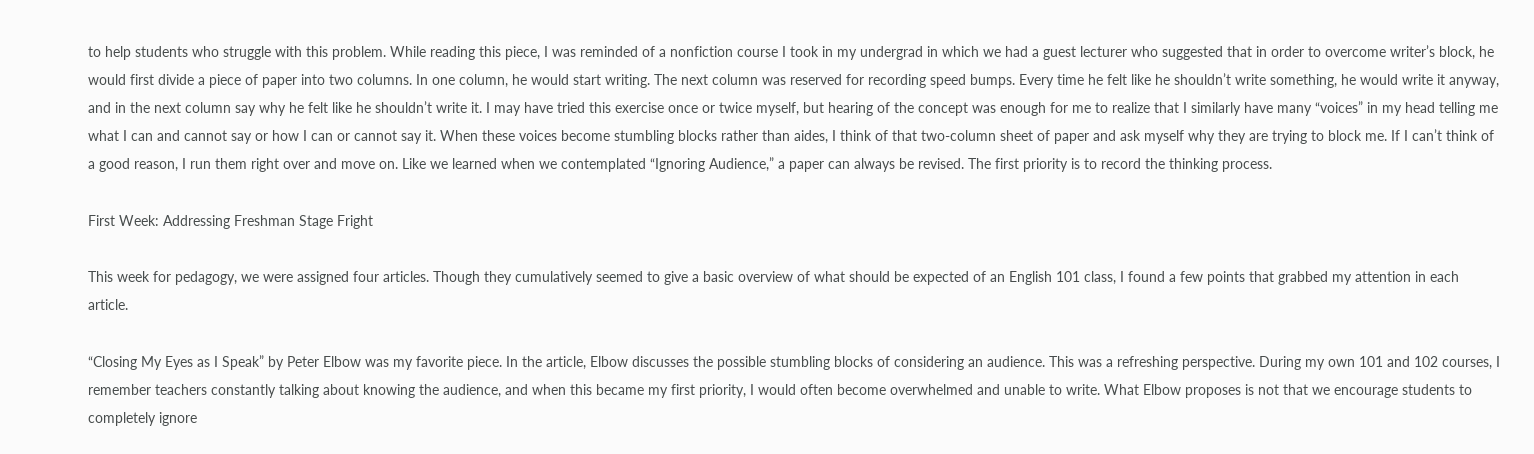to help students who struggle with this problem. While reading this piece, I was reminded of a nonfiction course I took in my undergrad in which we had a guest lecturer who suggested that in order to overcome writer’s block, he would first divide a piece of paper into two columns. In one column, he would start writing. The next column was reserved for recording speed bumps. Every time he felt like he shouldn’t write something, he would write it anyway, and in the next column say why he felt like he shouldn’t write it. I may have tried this exercise once or twice myself, but hearing of the concept was enough for me to realize that I similarly have many “voices” in my head telling me what I can and cannot say or how I can or cannot say it. When these voices become stumbling blocks rather than aides, I think of that two-column sheet of paper and ask myself why they are trying to block me. If I can’t think of a good reason, I run them right over and move on. Like we learned when we contemplated “Ignoring Audience,” a paper can always be revised. The first priority is to record the thinking process.

First Week: Addressing Freshman Stage Fright

This week for pedagogy, we were assigned four articles. Though they cumulatively seemed to give a basic overview of what should be expected of an English 101 class, I found a few points that grabbed my attention in each article.

“Closing My Eyes as I Speak” by Peter Elbow was my favorite piece. In the article, Elbow discusses the possible stumbling blocks of considering an audience. This was a refreshing perspective. During my own 101 and 102 courses, I remember teachers constantly talking about knowing the audience, and when this became my first priority, I would often become overwhelmed and unable to write. What Elbow proposes is not that we encourage students to completely ignore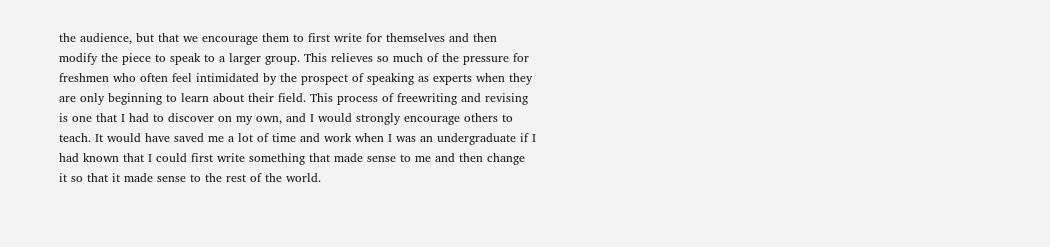the audience, but that we encourage them to first write for themselves and then modify the piece to speak to a larger group. This relieves so much of the pressure for freshmen who often feel intimidated by the prospect of speaking as experts when they are only beginning to learn about their field. This process of freewriting and revising is one that I had to discover on my own, and I would strongly encourage others to teach. It would have saved me a lot of time and work when I was an undergraduate if I had known that I could first write something that made sense to me and then change it so that it made sense to the rest of the world.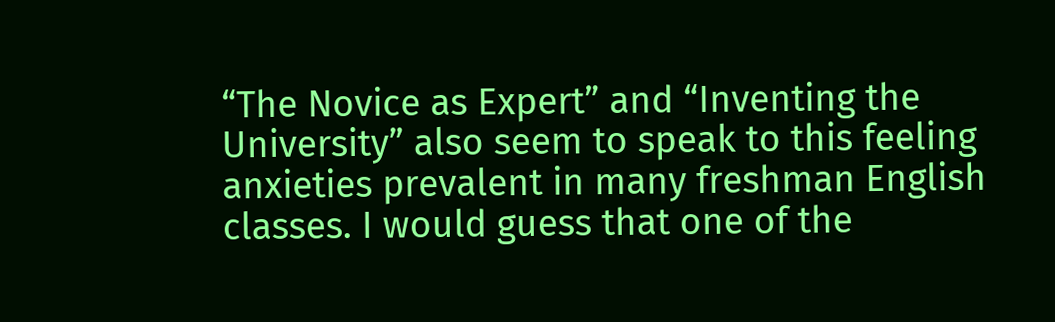“The Novice as Expert” and “Inventing the University” also seem to speak to this feeling anxieties prevalent in many freshman English classes. I would guess that one of the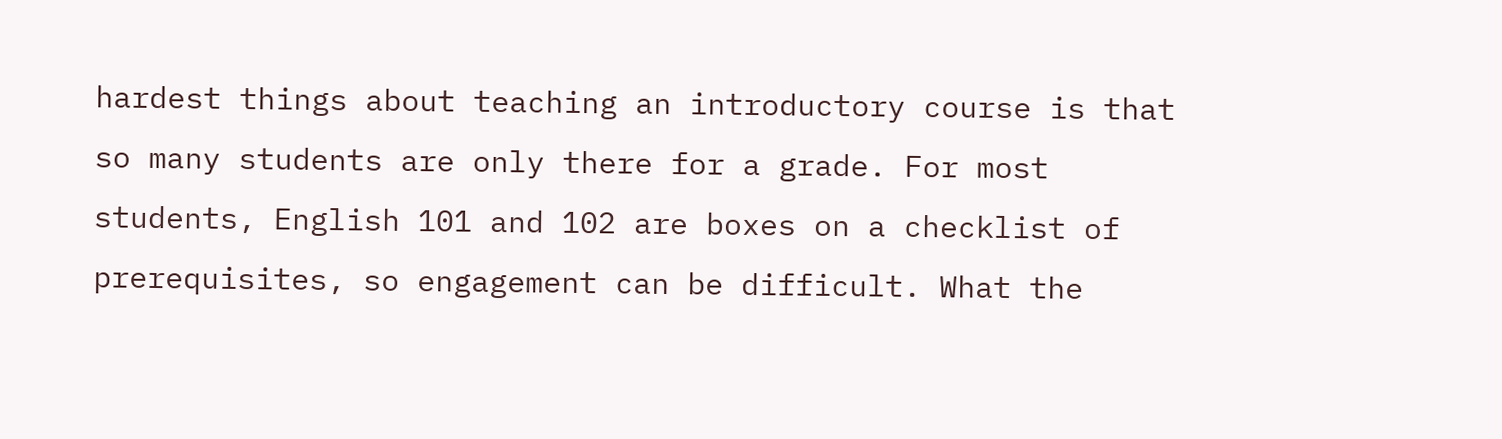hardest things about teaching an introductory course is that so many students are only there for a grade. For most students, English 101 and 102 are boxes on a checklist of prerequisites, so engagement can be difficult. What the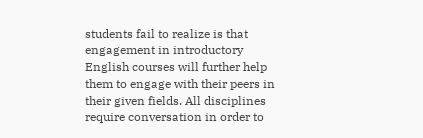students fail to realize is that engagement in introductory English courses will further help them to engage with their peers in their given fields. All disciplines require conversation in order to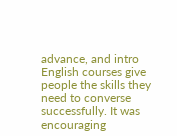advance, and intro English courses give people the skills they need to converse successfully. It was encouraging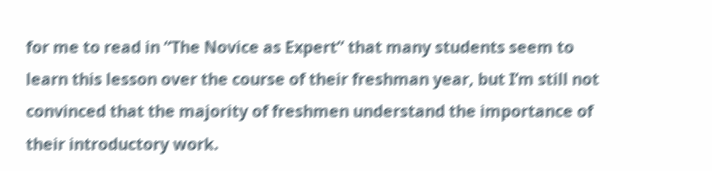for me to read in “The Novice as Expert” that many students seem to learn this lesson over the course of their freshman year, but I’m still not convinced that the majority of freshmen understand the importance of their introductory work.